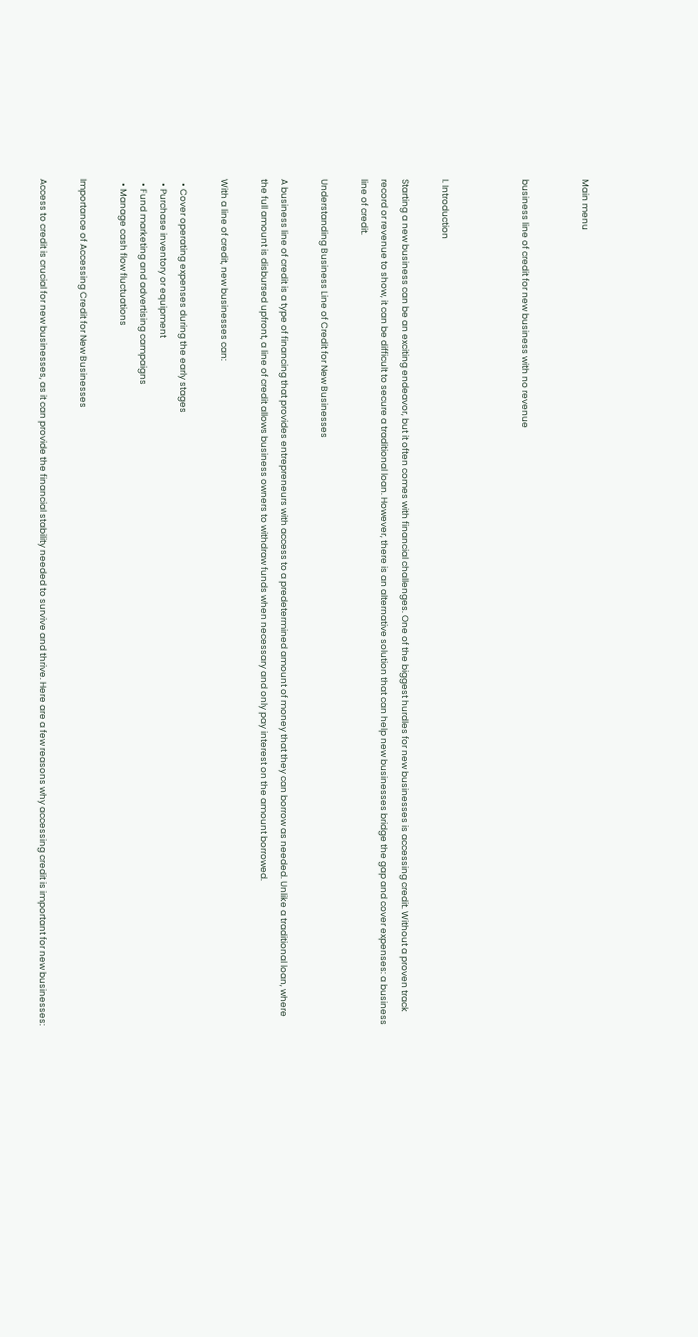Main menu


business line of credit for new business with no revenue



I. Introduction

Starting a new business can be an exciting endeavor, but it often comes with financial challenges. One of the biggest hurdles for new businesses is accessing credit. Without a proven track record or revenue to show, it can be difficult to secure a traditional loan. However, there is an alternative solution that can help new businesses bridge the gap and cover expenses: a business line of credit.

Understanding Business Line of Credit for New Businesses

A business line of credit is a type of financing that provides entrepreneurs with access to a predetermined amount of money that they can borrow as needed. Unlike a traditional loan, where the full amount is disbursed upfront, a line of credit allows business owners to withdraw funds when necessary and only pay interest on the amount borrowed.

With a line of credit, new businesses can:

  • Cover operating expenses during the early stages
  • Purchase inventory or equipment
  • Fund marketing and advertising campaigns
  • Manage cash flow fluctuations

Importance of Accessing Credit for New Businesses

Access to credit is crucial for new businesses, as it can provide the financial stability needed to survive and thrive. Here are a few reasons why accessing credit is important for new businesses: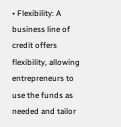• Flexibility: A business line of credit offers flexibility, allowing entrepreneurs to use the funds as needed and tailor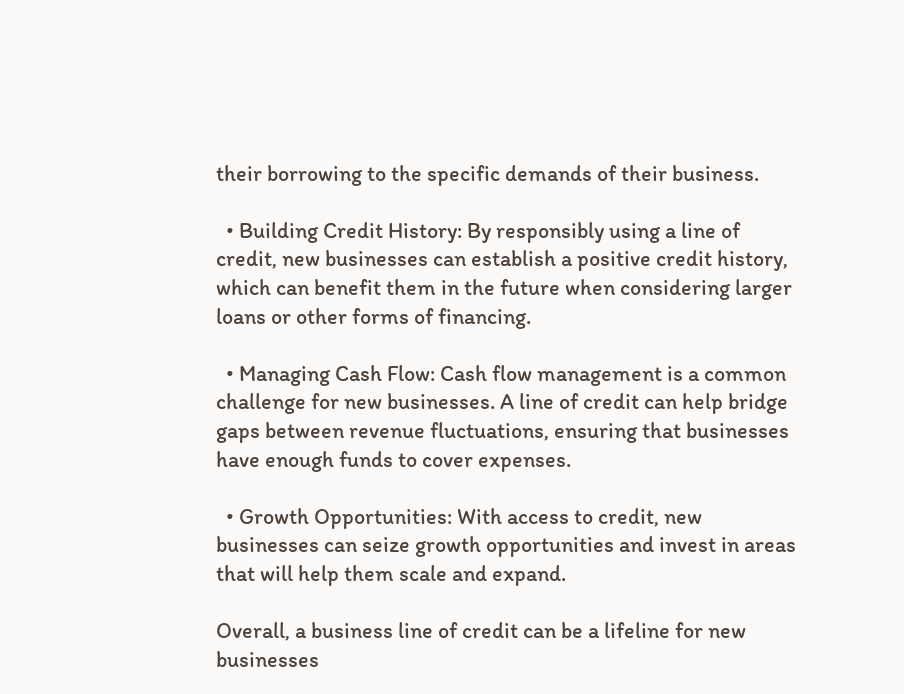their borrowing to the specific demands of their business.

  • Building Credit History: By responsibly using a line of credit, new businesses can establish a positive credit history, which can benefit them in the future when considering larger loans or other forms of financing.

  • Managing Cash Flow: Cash flow management is a common challenge for new businesses. A line of credit can help bridge gaps between revenue fluctuations, ensuring that businesses have enough funds to cover expenses.

  • Growth Opportunities: With access to credit, new businesses can seize growth opportunities and invest in areas that will help them scale and expand.

Overall, a business line of credit can be a lifeline for new businesses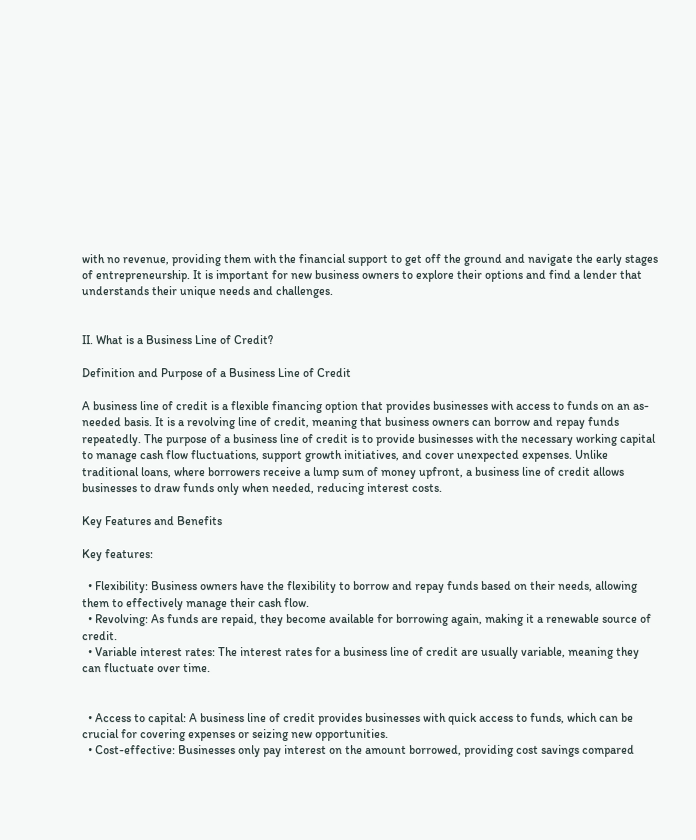with no revenue, providing them with the financial support to get off the ground and navigate the early stages of entrepreneurship. It is important for new business owners to explore their options and find a lender that understands their unique needs and challenges.


II. What is a Business Line of Credit?

Definition and Purpose of a Business Line of Credit

A business line of credit is a flexible financing option that provides businesses with access to funds on an as-needed basis. It is a revolving line of credit, meaning that business owners can borrow and repay funds repeatedly. The purpose of a business line of credit is to provide businesses with the necessary working capital to manage cash flow fluctuations, support growth initiatives, and cover unexpected expenses. Unlike traditional loans, where borrowers receive a lump sum of money upfront, a business line of credit allows businesses to draw funds only when needed, reducing interest costs.

Key Features and Benefits

Key features:

  • Flexibility: Business owners have the flexibility to borrow and repay funds based on their needs, allowing them to effectively manage their cash flow.
  • Revolving: As funds are repaid, they become available for borrowing again, making it a renewable source of credit.
  • Variable interest rates: The interest rates for a business line of credit are usually variable, meaning they can fluctuate over time.


  • Access to capital: A business line of credit provides businesses with quick access to funds, which can be crucial for covering expenses or seizing new opportunities.
  • Cost-effective: Businesses only pay interest on the amount borrowed, providing cost savings compared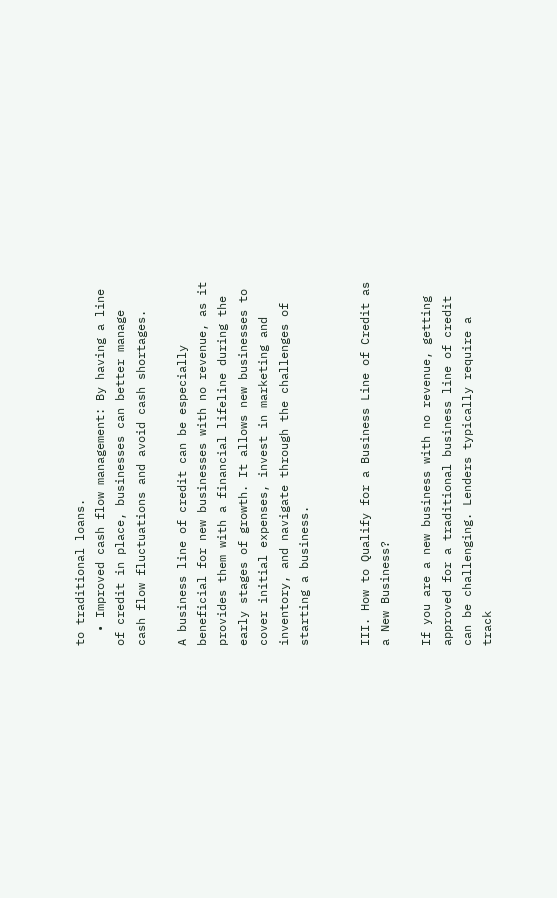to traditional loans.
  • Improved cash flow management: By having a line of credit in place, businesses can better manage cash flow fluctuations and avoid cash shortages.

A business line of credit can be especially beneficial for new businesses with no revenue, as it provides them with a financial lifeline during the early stages of growth. It allows new businesses to cover initial expenses, invest in marketing and inventory, and navigate through the challenges of starting a business.


III. How to Qualify for a Business Line of Credit as a New Business?

If you are a new business with no revenue, getting approved for a traditional business line of credit can be challenging. Lenders typically require a track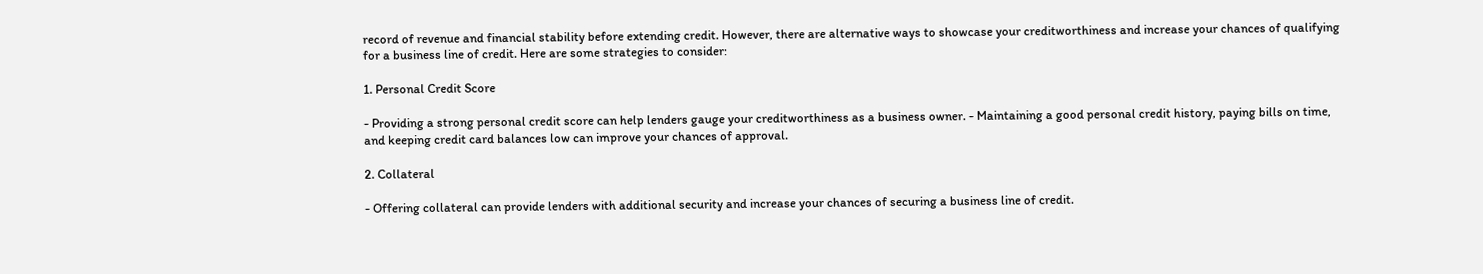record of revenue and financial stability before extending credit. However, there are alternative ways to showcase your creditworthiness and increase your chances of qualifying for a business line of credit. Here are some strategies to consider:

1. Personal Credit Score

- Providing a strong personal credit score can help lenders gauge your creditworthiness as a business owner. - Maintaining a good personal credit history, paying bills on time, and keeping credit card balances low can improve your chances of approval.

2. Collateral

- Offering collateral can provide lenders with additional security and increase your chances of securing a business line of credit.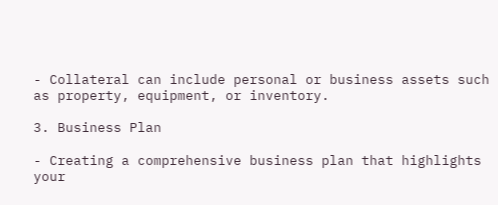- Collateral can include personal or business assets such as property, equipment, or inventory.

3. Business Plan

- Creating a comprehensive business plan that highlights your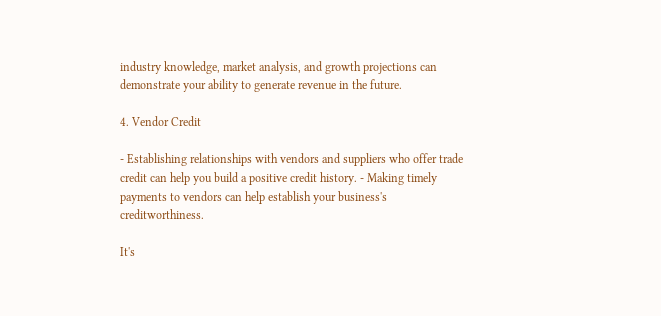industry knowledge, market analysis, and growth projections can demonstrate your ability to generate revenue in the future.

4. Vendor Credit

- Establishing relationships with vendors and suppliers who offer trade credit can help you build a positive credit history. - Making timely payments to vendors can help establish your business's creditworthiness.

It's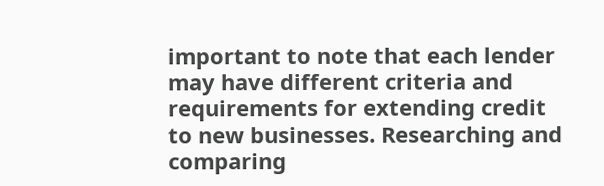important to note that each lender may have different criteria and requirements for extending credit to new businesses. Researching and comparing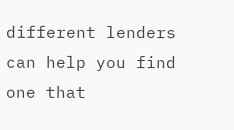different lenders can help you find one that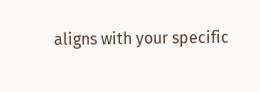aligns with your specific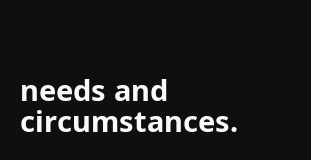needs and circumstances.